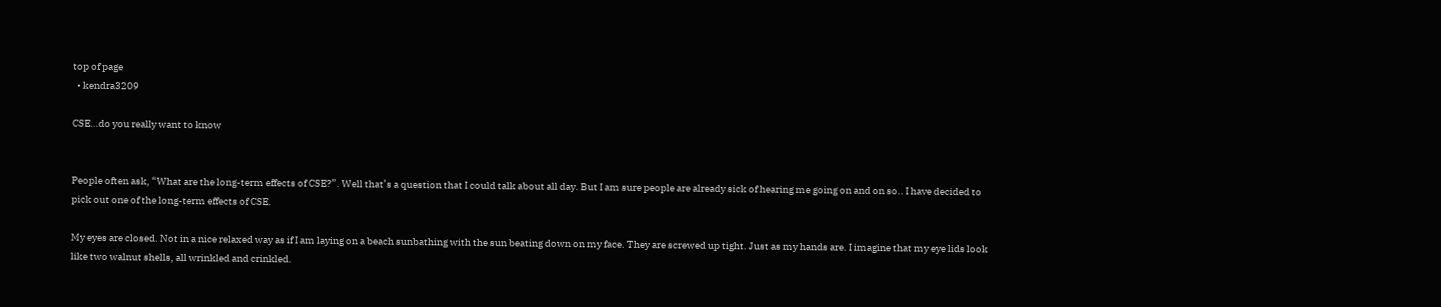top of page
  • kendra3209

CSE…do you really want to know


People often ask, “What are the long-term effects of CSE?”. Well that’s a question that I could talk about all day. But I am sure people are already sick of hearing me going on and on so.. I have decided to pick out one of the long-term effects of CSE.

My eyes are closed. Not in a nice relaxed way as if I am laying on a beach sunbathing with the sun beating down on my face. They are screwed up tight. Just as my hands are. I imagine that my eye lids look like two walnut shells, all wrinkled and crinkled.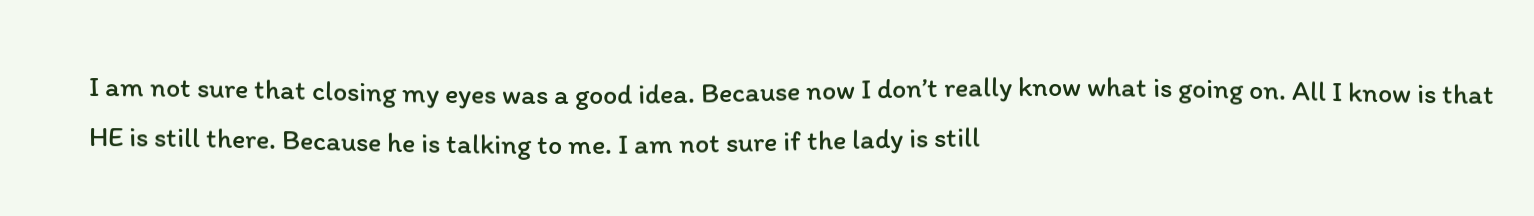I am not sure that closing my eyes was a good idea. Because now I don’t really know what is going on. All I know is that HE is still there. Because he is talking to me. I am not sure if the lady is still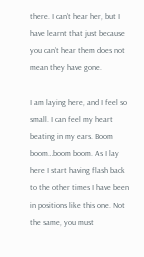there. I can’t hear her, but I have learnt that just because you can’t hear them does not mean they have gone.

I am laying here, and I feel so small. I can feel my heart beating in my ears. Boom boom…boom boom. As I lay here I start having flash back to the other times I have been in positions like this one. Not the same, you must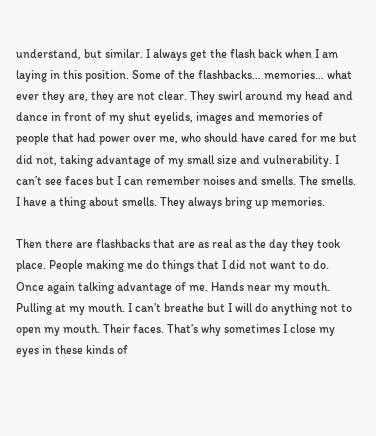understand, but similar. I always get the flash back when I am laying in this position. Some of the flashbacks… memories… what ever they are, they are not clear. They swirl around my head and dance in front of my shut eyelids, images and memories of people that had power over me, who should have cared for me but did not, taking advantage of my small size and vulnerability. I can’t see faces but I can remember noises and smells. The smells. I have a thing about smells. They always bring up memories.

Then there are flashbacks that are as real as the day they took place. People making me do things that I did not want to do. Once again talking advantage of me. Hands near my mouth. Pulling at my mouth. I can’t breathe but I will do anything not to open my mouth. Their faces. That’s why sometimes I close my eyes in these kinds of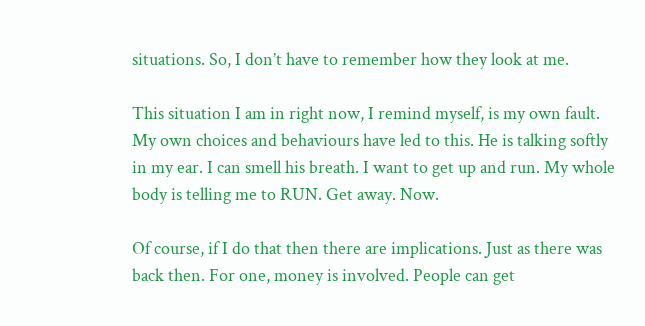situations. So, I don’t have to remember how they look at me.

This situation I am in right now, I remind myself, is my own fault. My own choices and behaviours have led to this. He is talking softly in my ear. I can smell his breath. I want to get up and run. My whole body is telling me to RUN. Get away. Now.

Of course, if I do that then there are implications. Just as there was back then. For one, money is involved. People can get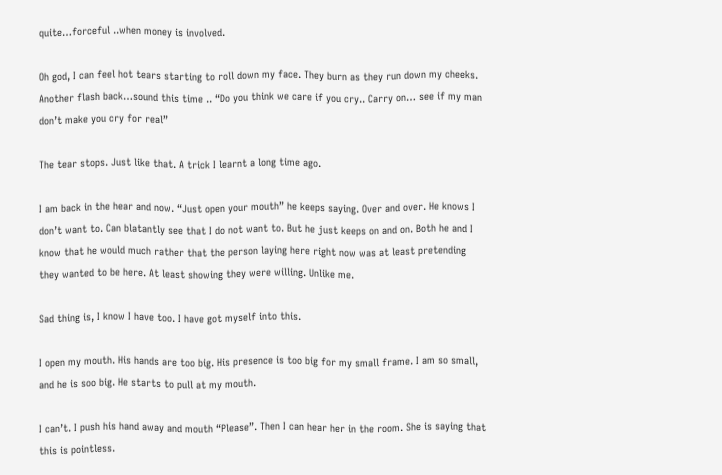quite…forceful ..when money is involved.

Oh god, I can feel hot tears starting to roll down my face. They burn as they run down my cheeks. Another flash back…sound this time .. “Do you think we care if you cry.. Carry on… see if my man don’t make you cry for real”

The tear stops. Just like that. A trick I learnt a long time ago.

I am back in the hear and now. “Just open your mouth” he keeps saying. Over and over. He knows I don’t want to. Can blatantly see that I do not want to. But he just keeps on and on. Both he and I know that he would much rather that the person laying here right now was at least pretending they wanted to be here. At least showing they were willing. Unlike me.

Sad thing is, I know I have too. I have got myself into this.

I open my mouth. His hands are too big. His presence is too big for my small frame. I am so small, and he is soo big. He starts to pull at my mouth.

I can’t. I push his hand away and mouth “Please”. Then I can hear her in the room. She is saying that this is pointless.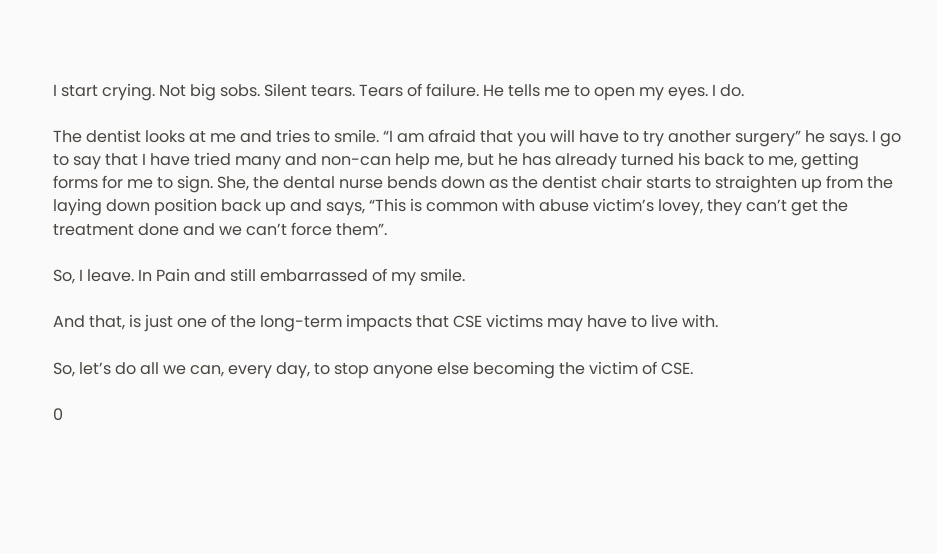I start crying. Not big sobs. Silent tears. Tears of failure. He tells me to open my eyes. I do.

The dentist looks at me and tries to smile. “I am afraid that you will have to try another surgery” he says. I go to say that I have tried many and non-can help me, but he has already turned his back to me, getting forms for me to sign. She, the dental nurse bends down as the dentist chair starts to straighten up from the laying down position back up and says, “This is common with abuse victim’s lovey, they can’t get the treatment done and we can’t force them”.

So, I leave. In Pain and still embarrassed of my smile.

And that, is just one of the long-term impacts that CSE victims may have to live with.

So, let’s do all we can, every day, to stop anyone else becoming the victim of CSE.

0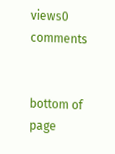views0 comments


bottom of page